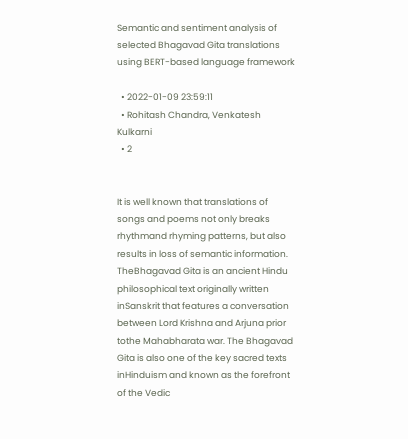Semantic and sentiment analysis of selected Bhagavad Gita translations using BERT-based language framework

  • 2022-01-09 23:59:11
  • Rohitash Chandra, Venkatesh Kulkarni
  • 2


It is well known that translations of songs and poems not only breaks rhythmand rhyming patterns, but also results in loss of semantic information. TheBhagavad Gita is an ancient Hindu philosophical text originally written inSanskrit that features a conversation between Lord Krishna and Arjuna prior tothe Mahabharata war. The Bhagavad Gita is also one of the key sacred texts inHinduism and known as the forefront of the Vedic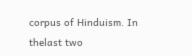corpus of Hinduism. In thelast two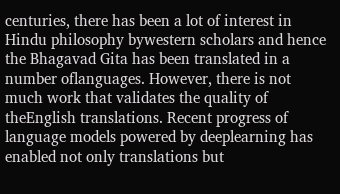centuries, there has been a lot of interest in Hindu philosophy bywestern scholars and hence the Bhagavad Gita has been translated in a number oflanguages. However, there is not much work that validates the quality of theEnglish translations. Recent progress of language models powered by deeplearning has enabled not only translations but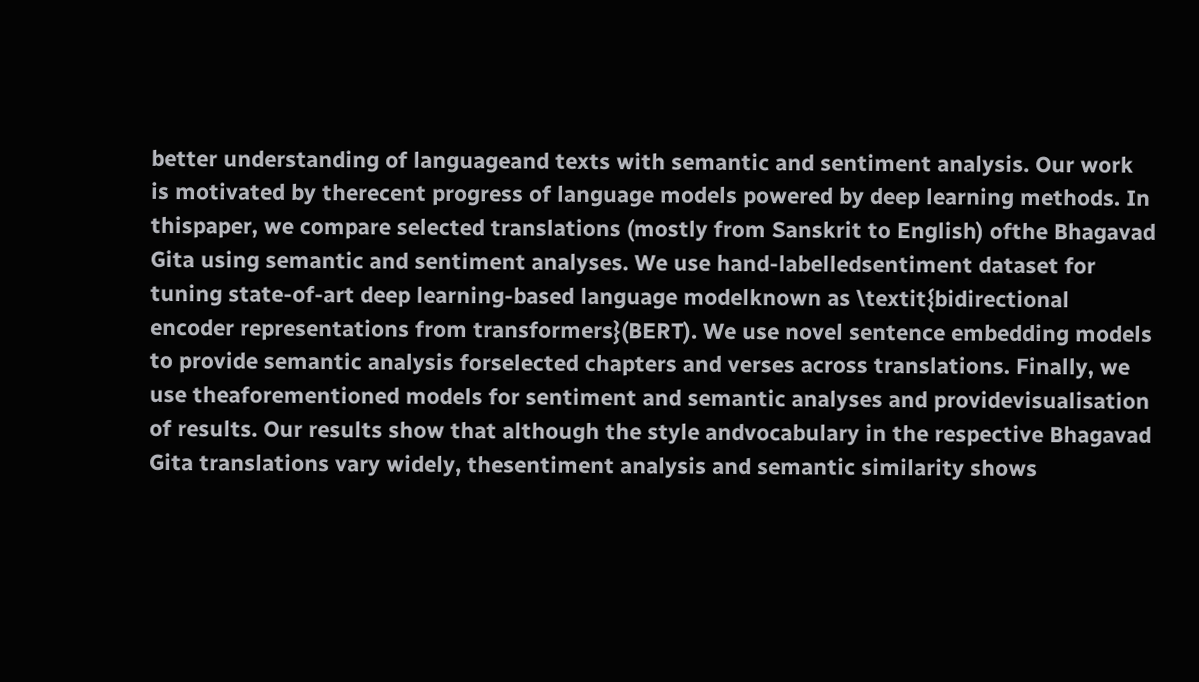better understanding of languageand texts with semantic and sentiment analysis. Our work is motivated by therecent progress of language models powered by deep learning methods. In thispaper, we compare selected translations (mostly from Sanskrit to English) ofthe Bhagavad Gita using semantic and sentiment analyses. We use hand-labelledsentiment dataset for tuning state-of-art deep learning-based language modelknown as \textit{bidirectional encoder representations from transformers}(BERT). We use novel sentence embedding models to provide semantic analysis forselected chapters and verses across translations. Finally, we use theaforementioned models for sentiment and semantic analyses and providevisualisation of results. Our results show that although the style andvocabulary in the respective Bhagavad Gita translations vary widely, thesentiment analysis and semantic similarity shows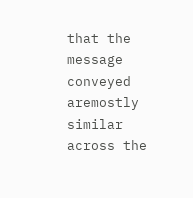that the message conveyed aremostly similar across the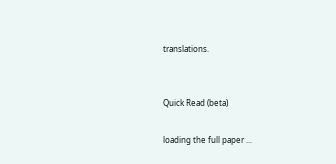translations.


Quick Read (beta)

loading the full paper ...